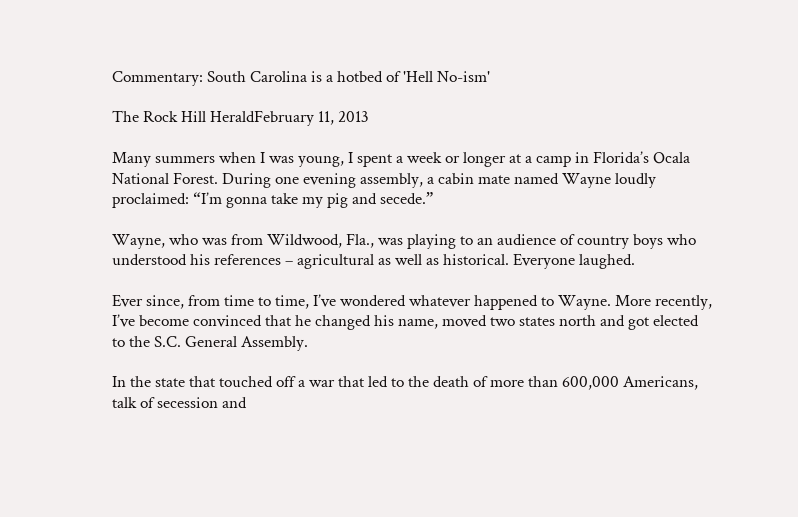Commentary: South Carolina is a hotbed of 'Hell No-ism'

The Rock Hill HeraldFebruary 11, 2013

Many summers when I was young, I spent a week or longer at a camp in Florida’s Ocala National Forest. During one evening assembly, a cabin mate named Wayne loudly proclaimed: “I’m gonna take my pig and secede.”

Wayne, who was from Wildwood, Fla., was playing to an audience of country boys who understood his references – agricultural as well as historical. Everyone laughed.

Ever since, from time to time, I’ve wondered whatever happened to Wayne. More recently, I’ve become convinced that he changed his name, moved two states north and got elected to the S.C. General Assembly.

In the state that touched off a war that led to the death of more than 600,000 Americans, talk of secession and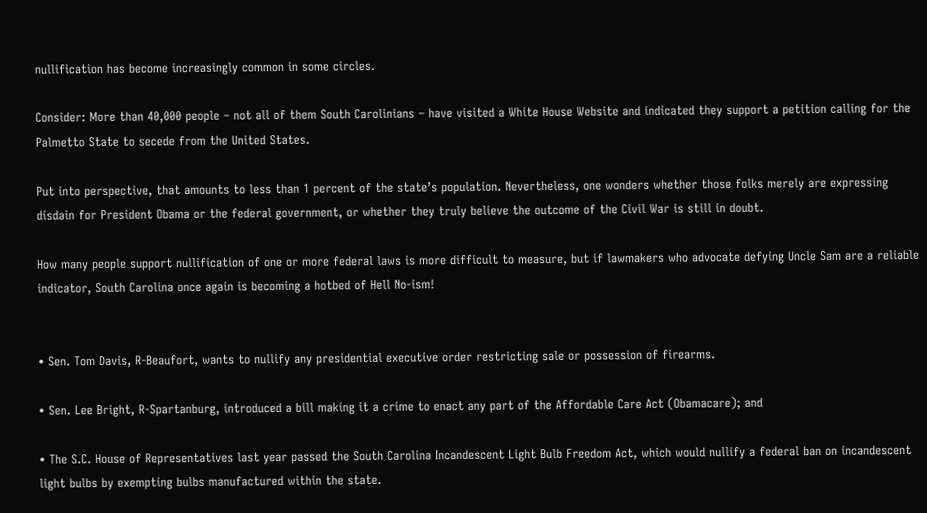nullification has become increasingly common in some circles.

Consider: More than 40,000 people – not all of them South Carolinians – have visited a White House Website and indicated they support a petition calling for the Palmetto State to secede from the United States.

Put into perspective, that amounts to less than 1 percent of the state’s population. Nevertheless, one wonders whether those folks merely are expressing disdain for President Obama or the federal government, or whether they truly believe the outcome of the Civil War is still in doubt.

How many people support nullification of one or more federal laws is more difficult to measure, but if lawmakers who advocate defying Uncle Sam are a reliable indicator, South Carolina once again is becoming a hotbed of Hell No-ism!


• Sen. Tom Davis, R-Beaufort, wants to nullify any presidential executive order restricting sale or possession of firearms.

• Sen. Lee Bright, R-Spartanburg, introduced a bill making it a crime to enact any part of the Affordable Care Act (Obamacare); and

• The S.C. House of Representatives last year passed the South Carolina Incandescent Light Bulb Freedom Act, which would nullify a federal ban on incandescent light bulbs by exempting bulbs manufactured within the state.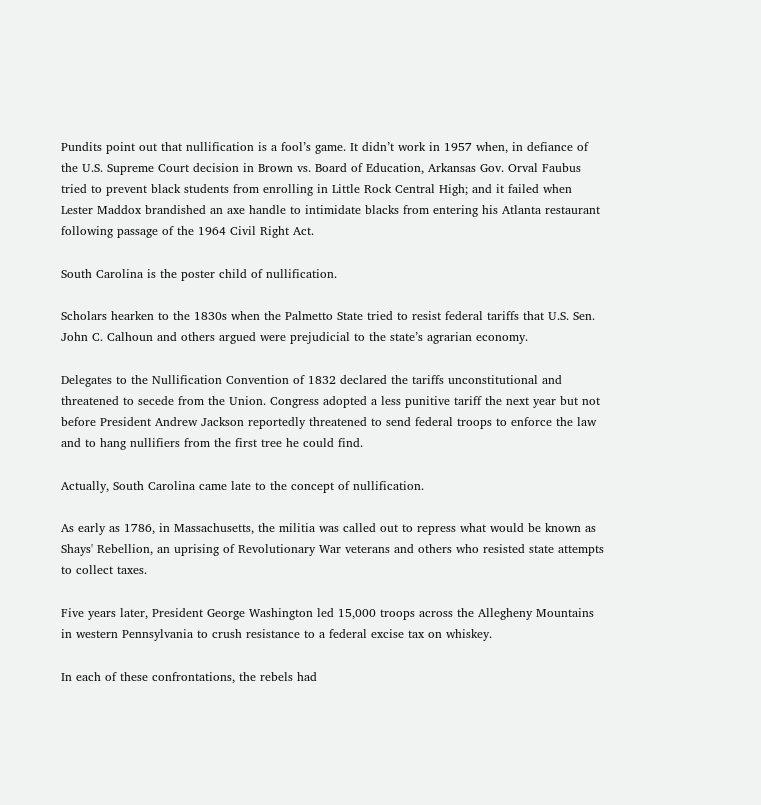Pundits point out that nullification is a fool’s game. It didn’t work in 1957 when, in defiance of the U.S. Supreme Court decision in Brown vs. Board of Education, Arkansas Gov. Orval Faubus tried to prevent black students from enrolling in Little Rock Central High; and it failed when Lester Maddox brandished an axe handle to intimidate blacks from entering his Atlanta restaurant following passage of the 1964 Civil Right Act.

South Carolina is the poster child of nullification.

Scholars hearken to the 1830s when the Palmetto State tried to resist federal tariffs that U.S. Sen. John C. Calhoun and others argued were prejudicial to the state’s agrarian economy.

Delegates to the Nullification Convention of 1832 declared the tariffs unconstitutional and threatened to secede from the Union. Congress adopted a less punitive tariff the next year but not before President Andrew Jackson reportedly threatened to send federal troops to enforce the law and to hang nullifiers from the first tree he could find.

Actually, South Carolina came late to the concept of nullification.

As early as 1786, in Massachusetts, the militia was called out to repress what would be known as Shays' Rebellion, an uprising of Revolutionary War veterans and others who resisted state attempts to collect taxes.

Five years later, President George Washington led 15,000 troops across the Allegheny Mountains in western Pennsylvania to crush resistance to a federal excise tax on whiskey.

In each of these confrontations, the rebels had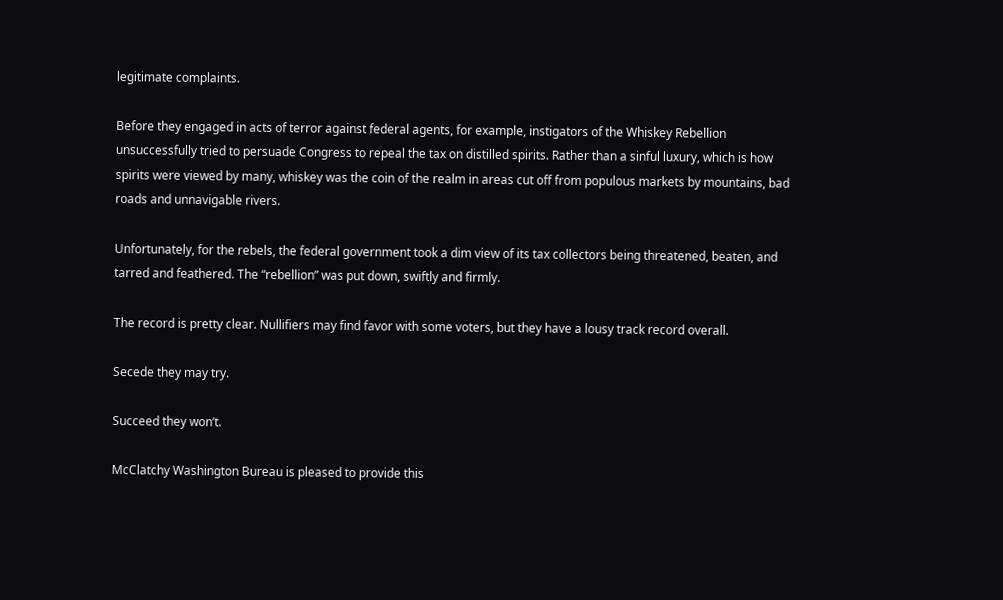legitimate complaints.

Before they engaged in acts of terror against federal agents, for example, instigators of the Whiskey Rebellion unsuccessfully tried to persuade Congress to repeal the tax on distilled spirits. Rather than a sinful luxury, which is how spirits were viewed by many, whiskey was the coin of the realm in areas cut off from populous markets by mountains, bad roads and unnavigable rivers.

Unfortunately, for the rebels, the federal government took a dim view of its tax collectors being threatened, beaten, and tarred and feathered. The “rebellion” was put down, swiftly and firmly.

The record is pretty clear. Nullifiers may find favor with some voters, but they have a lousy track record overall.

Secede they may try.

Succeed they won’t.

McClatchy Washington Bureau is pleased to provide this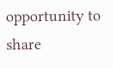opportunity to share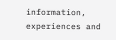information, experiences and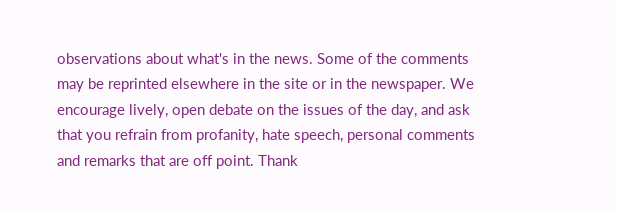observations about what's in the news. Some of the comments may be reprinted elsewhere in the site or in the newspaper. We encourage lively, open debate on the issues of the day, and ask that you refrain from profanity, hate speech, personal comments and remarks that are off point. Thank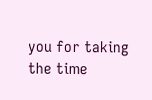you for taking the time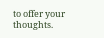to offer your thoughts.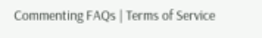Commenting FAQs | Terms of Service